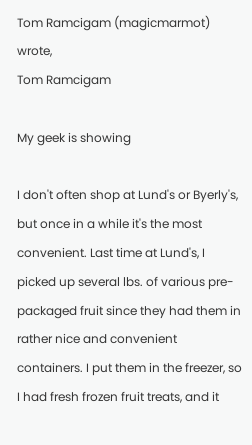Tom Ramcigam (magicmarmot) wrote,
Tom Ramcigam

My geek is showing

I don't often shop at Lund's or Byerly's, but once in a while it's the most convenient. Last time at Lund's, I picked up several lbs. of various pre-packaged fruit since they had them in rather nice and convenient containers. I put them in the freezer, so I had fresh frozen fruit treats, and it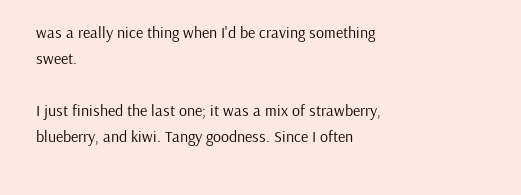was a really nice thing when I'd be craving something sweet.

I just finished the last one; it was a mix of strawberry, blueberry, and kiwi. Tangy goodness. Since I often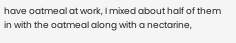have oatmeal at work, I mixed about half of them in with the oatmeal along with a nectarine,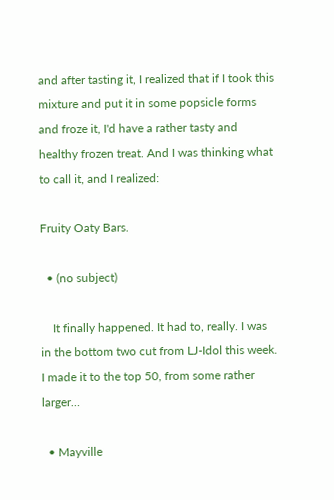and after tasting it, I realized that if I took this mixture and put it in some popsicle forms and froze it, I'd have a rather tasty and healthy frozen treat. And I was thinking what to call it, and I realized:

Fruity Oaty Bars.

  • (no subject)

    It finally happened. It had to, really. I was in the bottom two cut from LJ-Idol this week. I made it to the top 50, from some rather larger…

  • Mayville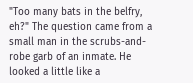"Too many bats in the belfry, eh?" The question came from a small man in the scrubs-and-robe garb of an inmate. He looked a little like a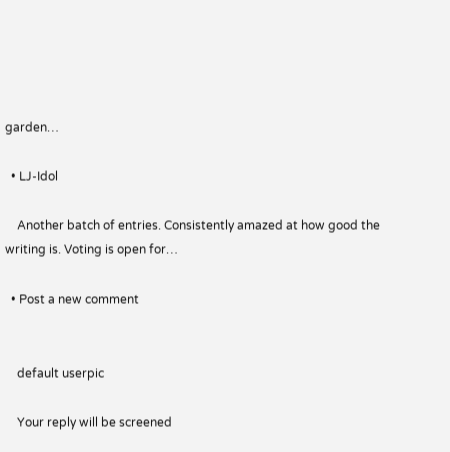garden…

  • LJ-Idol

    Another batch of entries. Consistently amazed at how good the writing is. Voting is open for…

  • Post a new comment


    default userpic

    Your reply will be screened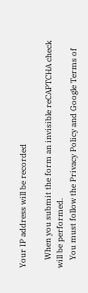Your IP address will be recorded

    When you submit the form an invisible reCAPTCHA check will be performed.
    You must follow the Privacy Policy and Google Terms of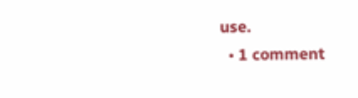use.
  • 1 comment